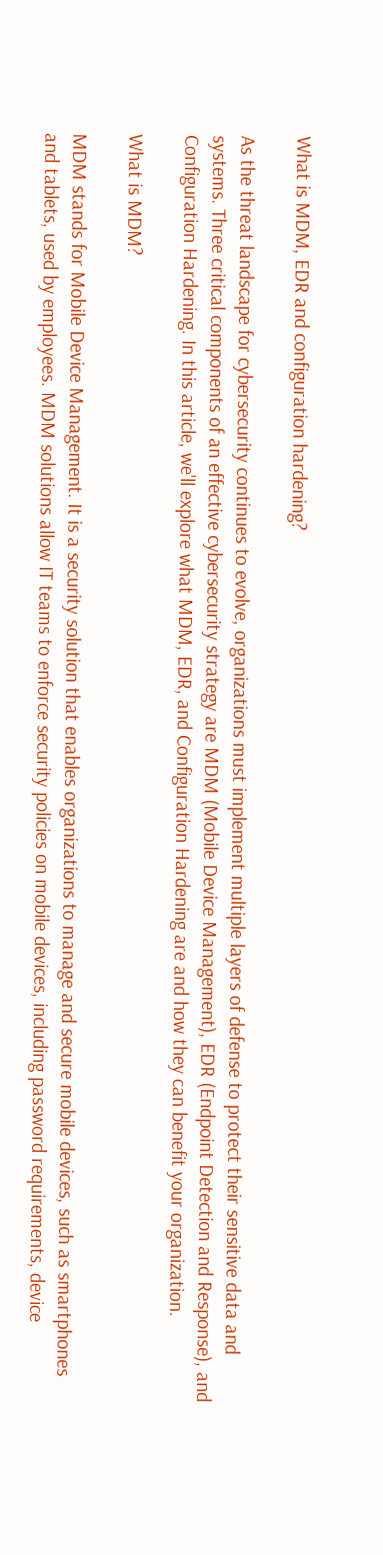What is MDM, EDR and configuration hardening?

As the threat landscape for cybersecurity continues to evolve, organizations must implement multiple layers of defense to protect their sensitive data and systems. Three critical components of an effective cybersecurity strategy are MDM (Mobile Device Management), EDR (Endpoint Detection and Response), and Configuration Hardening. In this article, we'll explore what MDM, EDR, and Configuration Hardening are and how they can benefit your organization.

What is MDM?

MDM stands for Mobile Device Management. It is a security solution that enables organizations to manage and secure mobile devices, such as smartphones and tablets, used by employees. MDM solutions allow IT teams to enforce security policies on mobile devices, including password requirements, device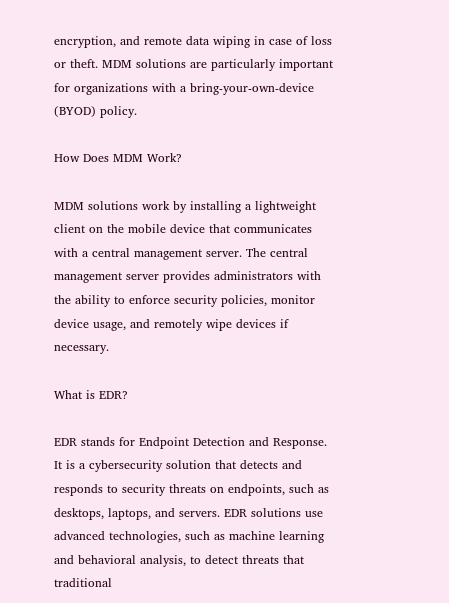encryption, and remote data wiping in case of loss or theft. MDM solutions are particularly important for organizations with a bring-your-own-device (BYOD) policy.

How Does MDM Work?

MDM solutions work by installing a lightweight client on the mobile device that communicates with a central management server. The central management server provides administrators with the ability to enforce security policies, monitor device usage, and remotely wipe devices if necessary.

What is EDR?

EDR stands for Endpoint Detection and Response. It is a cybersecurity solution that detects and responds to security threats on endpoints, such as desktops, laptops, and servers. EDR solutions use advanced technologies, such as machine learning and behavioral analysis, to detect threats that traditional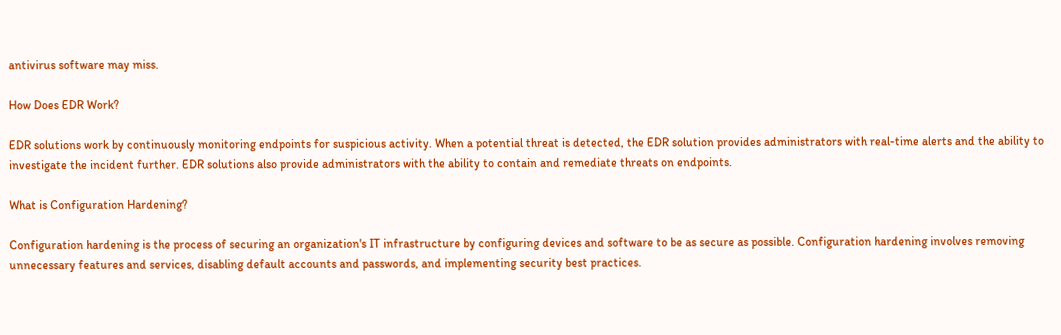antivirus software may miss.

How Does EDR Work?

EDR solutions work by continuously monitoring endpoints for suspicious activity. When a potential threat is detected, the EDR solution provides administrators with real-time alerts and the ability to investigate the incident further. EDR solutions also provide administrators with the ability to contain and remediate threats on endpoints.

What is Configuration Hardening?

Configuration hardening is the process of securing an organization's IT infrastructure by configuring devices and software to be as secure as possible. Configuration hardening involves removing unnecessary features and services, disabling default accounts and passwords, and implementing security best practices.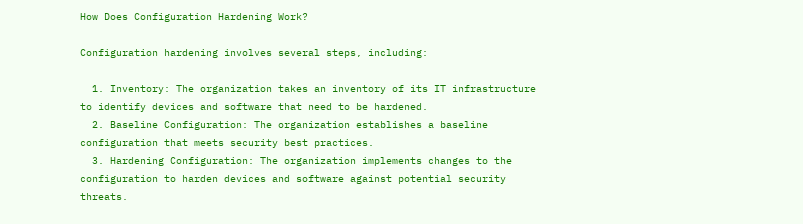How Does Configuration Hardening Work?

Configuration hardening involves several steps, including:

  1. Inventory: The organization takes an inventory of its IT infrastructure to identify devices and software that need to be hardened.
  2. Baseline Configuration: The organization establishes a baseline configuration that meets security best practices.
  3. Hardening Configuration: The organization implements changes to the configuration to harden devices and software against potential security threats.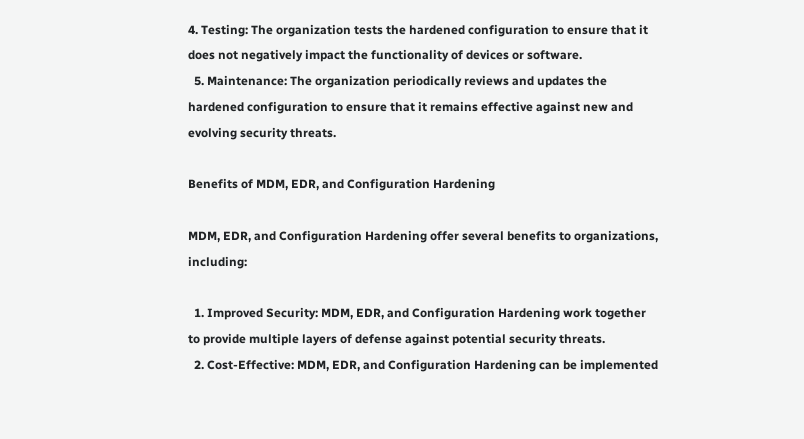4. Testing: The organization tests the hardened configuration to ensure that it does not negatively impact the functionality of devices or software.
  5. Maintenance: The organization periodically reviews and updates the hardened configuration to ensure that it remains effective against new and evolving security threats.

Benefits of MDM, EDR, and Configuration Hardening

MDM, EDR, and Configuration Hardening offer several benefits to organizations, including:

  1. Improved Security: MDM, EDR, and Configuration Hardening work together to provide multiple layers of defense against potential security threats.
  2. Cost-Effective: MDM, EDR, and Configuration Hardening can be implemented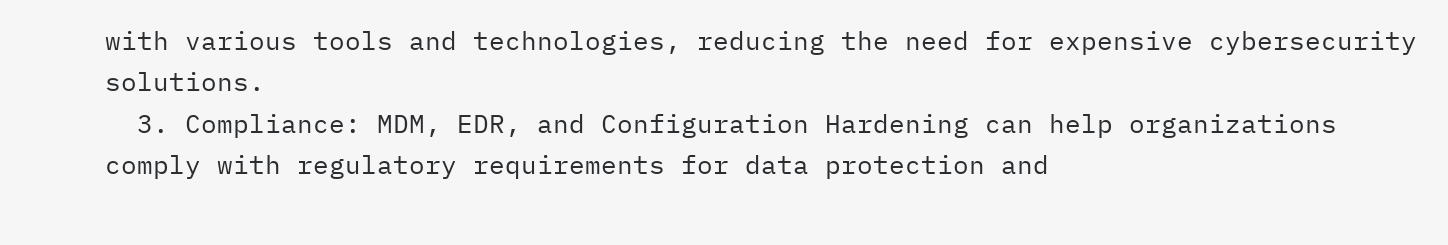with various tools and technologies, reducing the need for expensive cybersecurity solutions.
  3. Compliance: MDM, EDR, and Configuration Hardening can help organizations comply with regulatory requirements for data protection and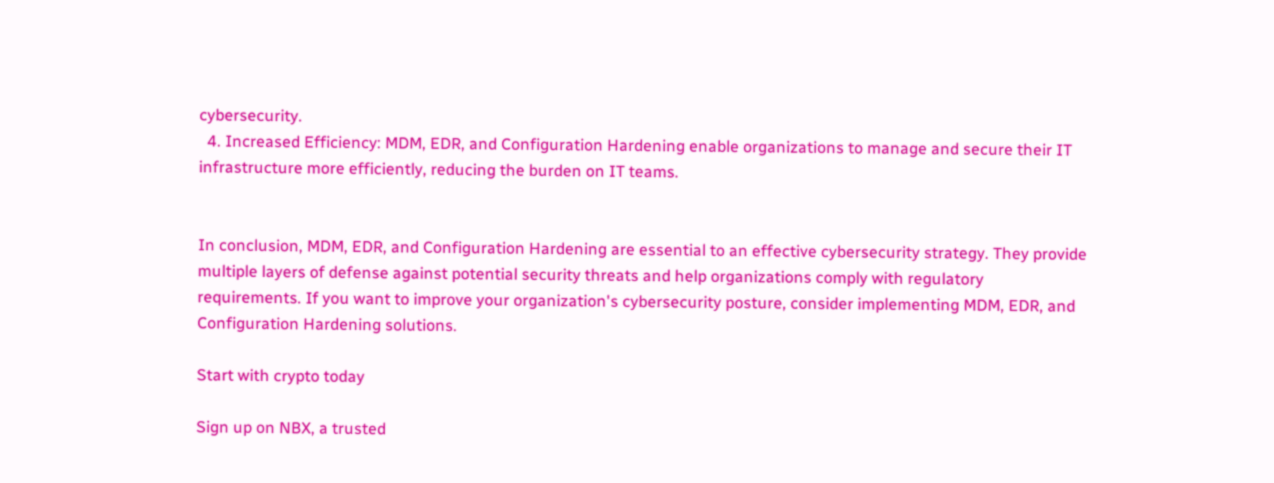cybersecurity.
  4. Increased Efficiency: MDM, EDR, and Configuration Hardening enable organizations to manage and secure their IT infrastructure more efficiently, reducing the burden on IT teams.


In conclusion, MDM, EDR, and Configuration Hardening are essential to an effective cybersecurity strategy. They provide multiple layers of defense against potential security threats and help organizations comply with regulatory requirements. If you want to improve your organization's cybersecurity posture, consider implementing MDM, EDR, and Configuration Hardening solutions.

Start with crypto today

Sign up on NBX, a trusted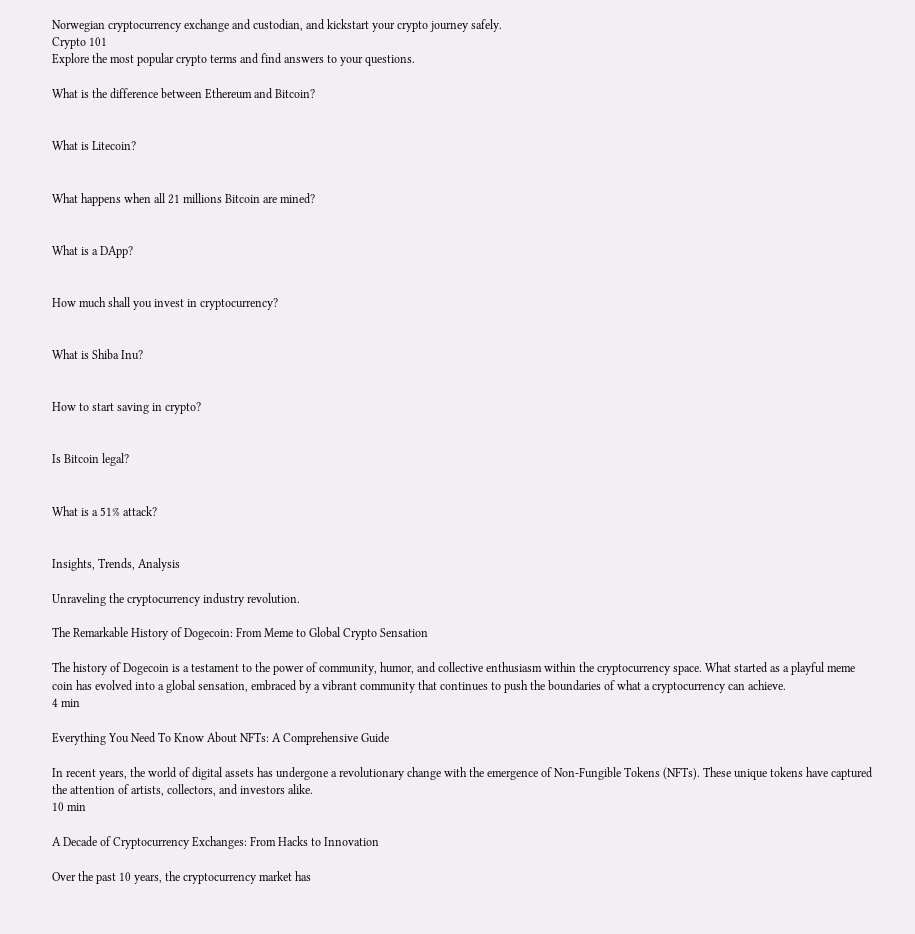Norwegian cryptocurrency exchange and custodian, and kickstart your crypto journey safely.
Crypto 101
Explore the most popular crypto terms and find answers to your questions.

What is the difference between Ethereum and Bitcoin?


What is Litecoin?


What happens when all 21 millions Bitcoin are mined?


What is a DApp?


How much shall you invest in cryptocurrency?


What is Shiba Inu?


How to start saving in crypto?


Is Bitcoin legal?


What is a 51% attack?


Insights, Trends, Analysis

Unraveling the cryptocurrency industry revolution.

The Remarkable History of Dogecoin: From Meme to Global Crypto Sensation

The history of Dogecoin is a testament to the power of community, humor, and collective enthusiasm within the cryptocurrency space. What started as a playful meme coin has evolved into a global sensation, embraced by a vibrant community that continues to push the boundaries of what a cryptocurrency can achieve.
4 min

Everything You Need To Know About NFTs: A Comprehensive Guide

In recent years, the world of digital assets has undergone a revolutionary change with the emergence of Non-Fungible Tokens (NFTs). These unique tokens have captured the attention of artists, collectors, and investors alike.
10 min

A Decade of Cryptocurrency Exchanges: From Hacks to Innovation

Over the past 10 years, the cryptocurrency market has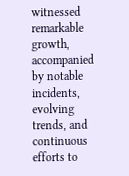witnessed remarkable growth, accompanied by notable incidents, evolving trends, and continuous efforts to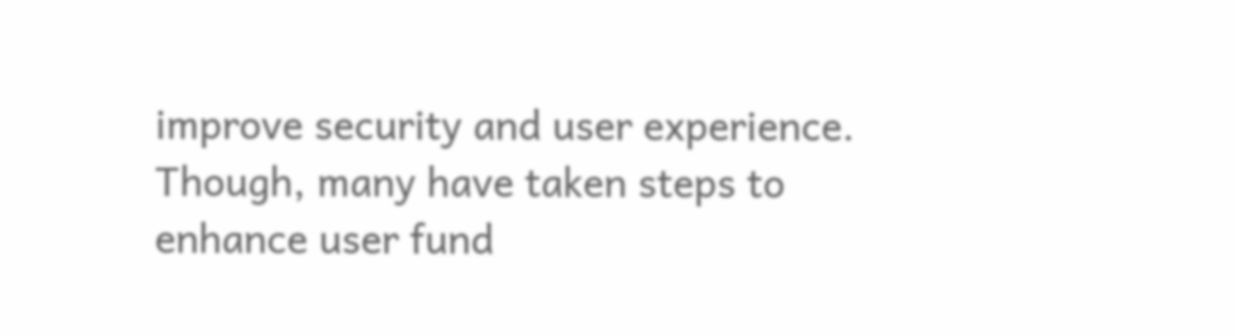improve security and user experience. Though, many have taken steps to enhance user fund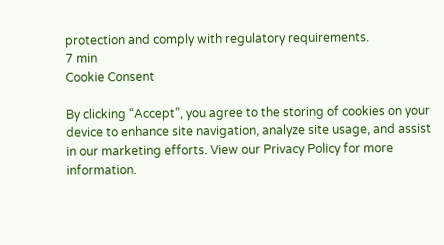protection and comply with regulatory requirements.
7 min
Cookie Consent

By clicking “Accept”, you agree to the storing of cookies on your device to enhance site navigation, analyze site usage, and assist in our marketing efforts. View our Privacy Policy for more information.